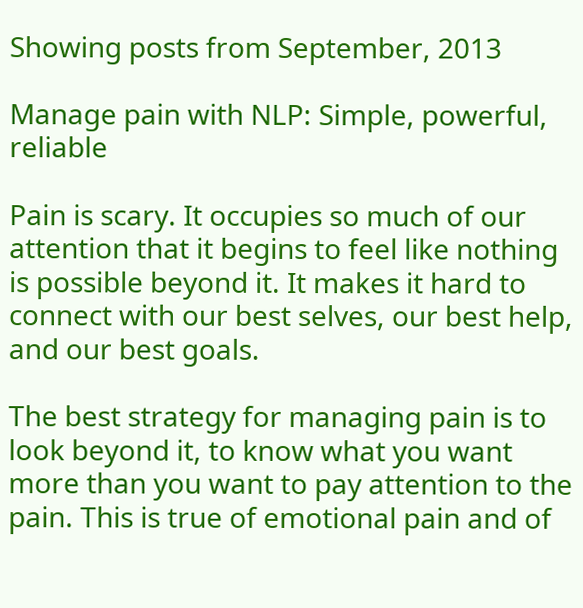Showing posts from September, 2013

Manage pain with NLP: Simple, powerful, reliable

Pain is scary. It occupies so much of our attention that it begins to feel like nothing is possible beyond it. It makes it hard to connect with our best selves, our best help, and our best goals.

The best strategy for managing pain is to look beyond it, to know what you want more than you want to pay attention to the pain. This is true of emotional pain and of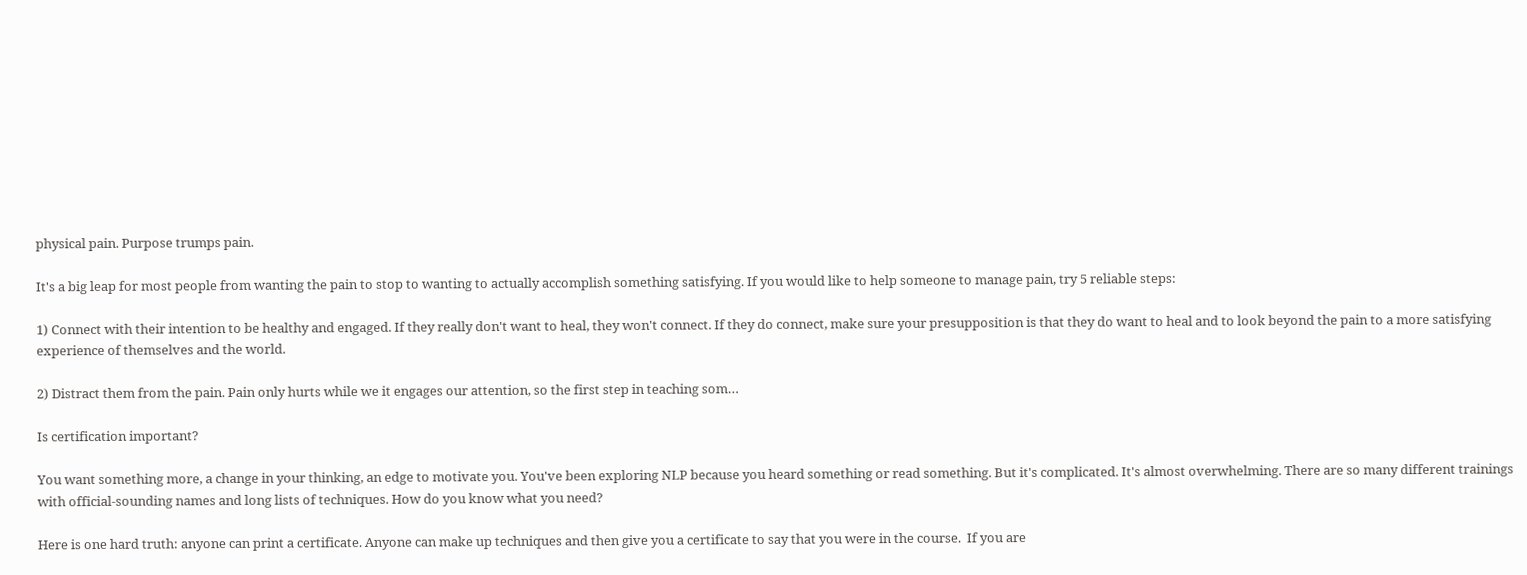physical pain. Purpose trumps pain.

It's a big leap for most people from wanting the pain to stop to wanting to actually accomplish something satisfying. If you would like to help someone to manage pain, try 5 reliable steps:

1) Connect with their intention to be healthy and engaged. If they really don't want to heal, they won't connect. If they do connect, make sure your presupposition is that they do want to heal and to look beyond the pain to a more satisfying experience of themselves and the world.

2) Distract them from the pain. Pain only hurts while we it engages our attention, so the first step in teaching som…

Is certification important?

You want something more, a change in your thinking, an edge to motivate you. You've been exploring NLP because you heard something or read something. But it's complicated. It's almost overwhelming. There are so many different trainings with official-sounding names and long lists of techniques. How do you know what you need?

Here is one hard truth: anyone can print a certificate. Anyone can make up techniques and then give you a certificate to say that you were in the course.  If you are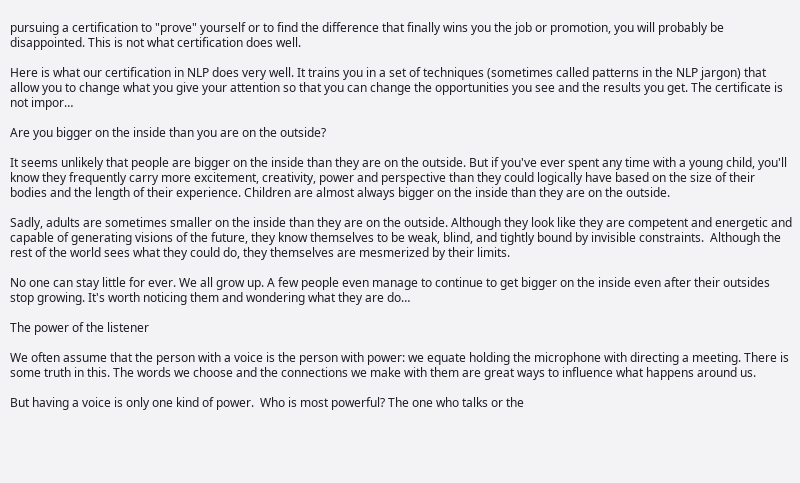pursuing a certification to "prove" yourself or to find the difference that finally wins you the job or promotion, you will probably be disappointed. This is not what certification does well.

Here is what our certification in NLP does very well. It trains you in a set of techniques (sometimes called patterns in the NLP jargon) that allow you to change what you give your attention so that you can change the opportunities you see and the results you get. The certificate is not impor…

Are you bigger on the inside than you are on the outside?

It seems unlikely that people are bigger on the inside than they are on the outside. But if you've ever spent any time with a young child, you'll know they frequently carry more excitement, creativity, power and perspective than they could logically have based on the size of their bodies and the length of their experience. Children are almost always bigger on the inside than they are on the outside.

Sadly, adults are sometimes smaller on the inside than they are on the outside. Although they look like they are competent and energetic and capable of generating visions of the future, they know themselves to be weak, blind, and tightly bound by invisible constraints.  Although the rest of the world sees what they could do, they themselves are mesmerized by their limits.

No one can stay little for ever. We all grow up. A few people even manage to continue to get bigger on the inside even after their outsides stop growing. It's worth noticing them and wondering what they are do…

The power of the listener

We often assume that the person with a voice is the person with power: we equate holding the microphone with directing a meeting. There is some truth in this. The words we choose and the connections we make with them are great ways to influence what happens around us.

But having a voice is only one kind of power.  Who is most powerful? The one who talks or the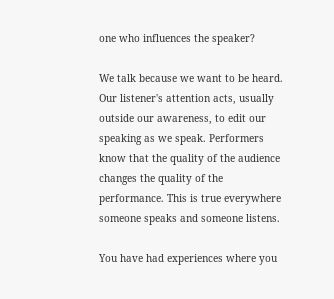one who influences the speaker?

We talk because we want to be heard. Our listener's attention acts, usually outside our awareness, to edit our speaking as we speak. Performers know that the quality of the audience changes the quality of the performance. This is true everywhere someone speaks and someone listens.

You have had experiences where you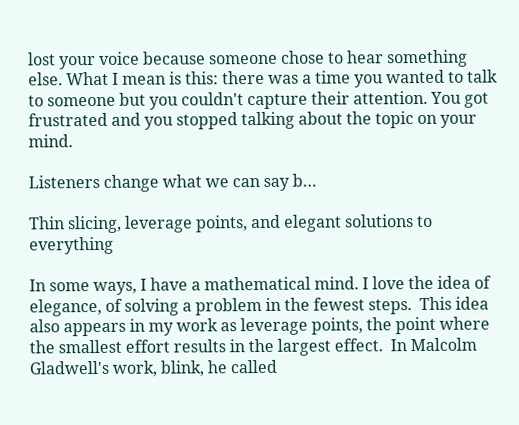lost your voice because someone chose to hear something else. What I mean is this: there was a time you wanted to talk to someone but you couldn't capture their attention. You got frustrated and you stopped talking about the topic on your mind.

Listeners change what we can say b…

Thin slicing, leverage points, and elegant solutions to everything

In some ways, I have a mathematical mind. I love the idea of elegance, of solving a problem in the fewest steps.  This idea also appears in my work as leverage points, the point where the smallest effort results in the largest effect.  In Malcolm Gladwell's work, blink, he called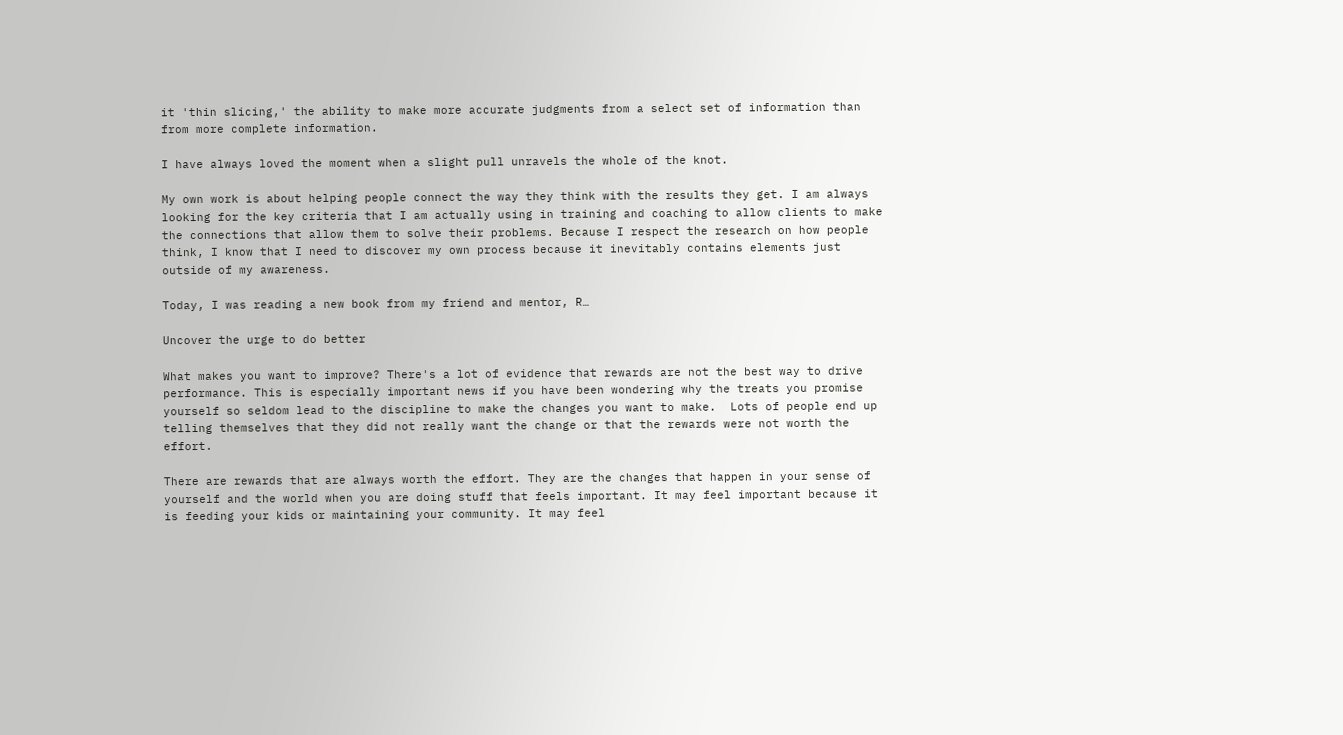it 'thin slicing,' the ability to make more accurate judgments from a select set of information than from more complete information.

I have always loved the moment when a slight pull unravels the whole of the knot.

My own work is about helping people connect the way they think with the results they get. I am always looking for the key criteria that I am actually using in training and coaching to allow clients to make the connections that allow them to solve their problems. Because I respect the research on how people think, I know that I need to discover my own process because it inevitably contains elements just outside of my awareness.

Today, I was reading a new book from my friend and mentor, R…

Uncover the urge to do better

What makes you want to improve? There's a lot of evidence that rewards are not the best way to drive performance. This is especially important news if you have been wondering why the treats you promise yourself so seldom lead to the discipline to make the changes you want to make.  Lots of people end up telling themselves that they did not really want the change or that the rewards were not worth the effort.

There are rewards that are always worth the effort. They are the changes that happen in your sense of yourself and the world when you are doing stuff that feels important. It may feel important because it is feeding your kids or maintaining your community. It may feel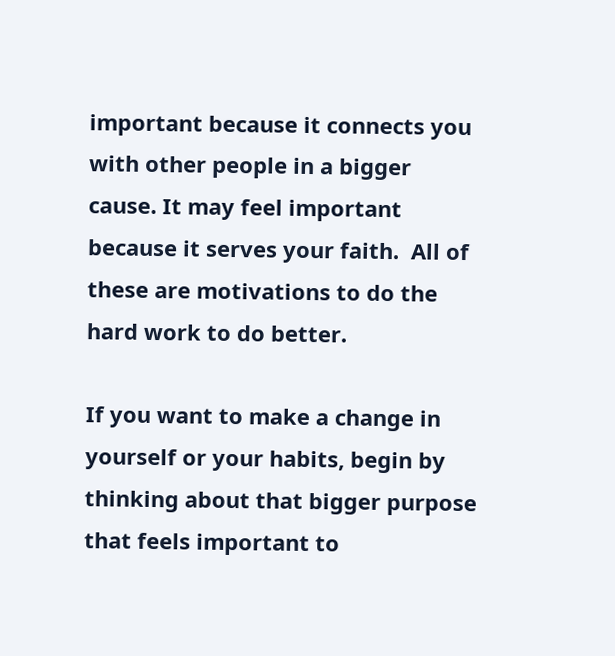important because it connects you with other people in a bigger cause. It may feel important because it serves your faith.  All of these are motivations to do the hard work to do better.

If you want to make a change in yourself or your habits, begin by thinking about that bigger purpose that feels important to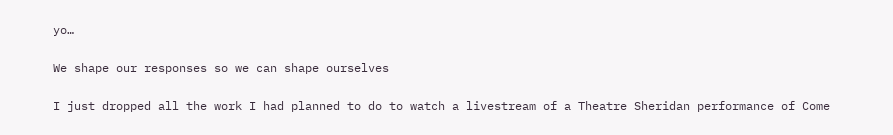yo…

We shape our responses so we can shape ourselves

I just dropped all the work I had planned to do to watch a livestream of a Theatre Sheridan performance of Come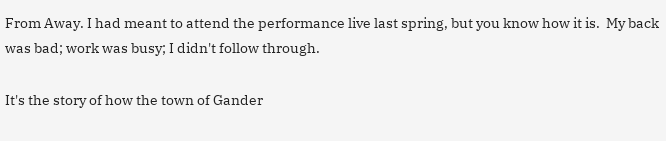From Away. I had meant to attend the performance live last spring, but you know how it is.  My back was bad; work was busy; I didn't follow through.

It's the story of how the town of Gander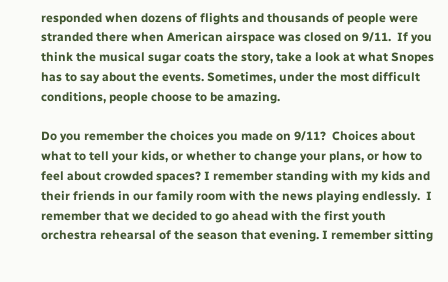responded when dozens of flights and thousands of people were stranded there when American airspace was closed on 9/11.  If you think the musical sugar coats the story, take a look at what Snopes has to say about the events. Sometimes, under the most difficult conditions, people choose to be amazing.

Do you remember the choices you made on 9/11?  Choices about what to tell your kids, or whether to change your plans, or how to feel about crowded spaces? I remember standing with my kids and their friends in our family room with the news playing endlessly.  I remember that we decided to go ahead with the first youth orchestra rehearsal of the season that evening. I remember sitting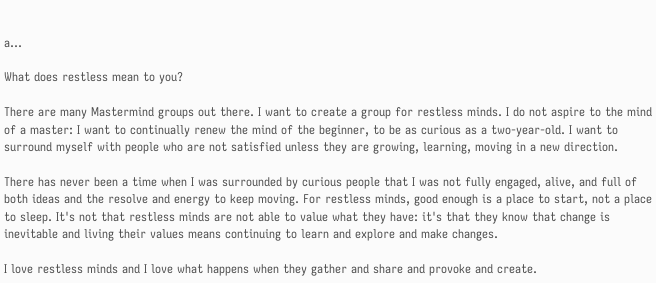a…

What does restless mean to you?

There are many Mastermind groups out there. I want to create a group for restless minds. I do not aspire to the mind of a master: I want to continually renew the mind of the beginner, to be as curious as a two-year-old. I want to surround myself with people who are not satisfied unless they are growing, learning, moving in a new direction.

There has never been a time when I was surrounded by curious people that I was not fully engaged, alive, and full of both ideas and the resolve and energy to keep moving. For restless minds, good enough is a place to start, not a place to sleep. It's not that restless minds are not able to value what they have: it's that they know that change is inevitable and living their values means continuing to learn and explore and make changes.

I love restless minds and I love what happens when they gather and share and provoke and create.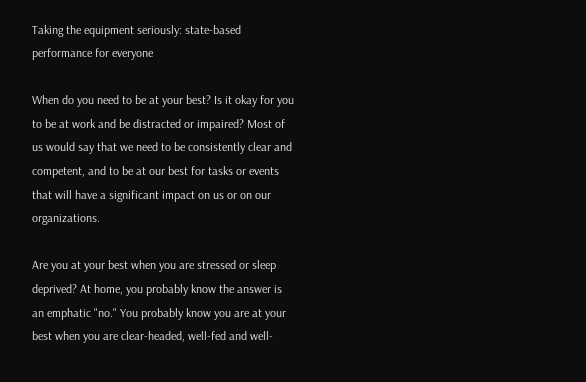Taking the equipment seriously: state-based performance for everyone

When do you need to be at your best? Is it okay for you to be at work and be distracted or impaired? Most of us would say that we need to be consistently clear and competent, and to be at our best for tasks or events that will have a significant impact on us or on our organizations.

Are you at your best when you are stressed or sleep deprived? At home, you probably know the answer is an emphatic "no." You probably know you are at your best when you are clear-headed, well-fed and well-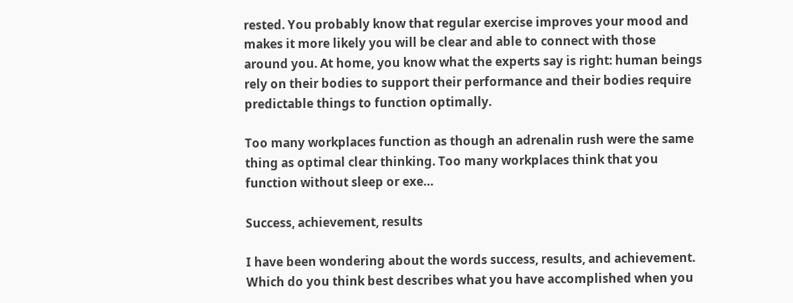rested. You probably know that regular exercise improves your mood and makes it more likely you will be clear and able to connect with those around you. At home, you know what the experts say is right: human beings rely on their bodies to support their performance and their bodies require predictable things to function optimally.

Too many workplaces function as though an adrenalin rush were the same thing as optimal clear thinking. Too many workplaces think that you function without sleep or exe…

Success, achievement, results

I have been wondering about the words success, results, and achievement.  Which do you think best describes what you have accomplished when you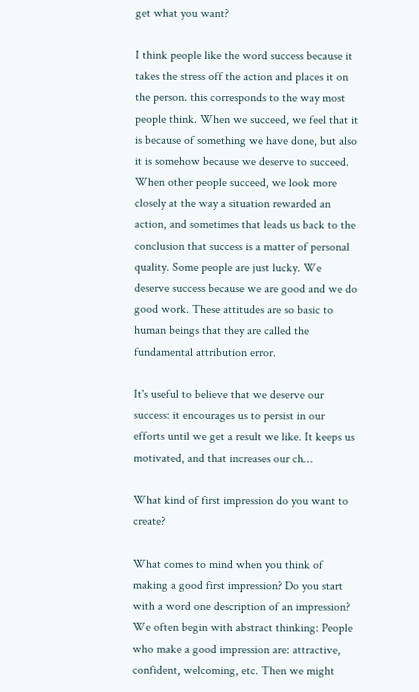get what you want?

I think people like the word success because it takes the stress off the action and places it on the person. this corresponds to the way most people think. When we succeed, we feel that it is because of something we have done, but also it is somehow because we deserve to succeed. When other people succeed, we look more closely at the way a situation rewarded an action, and sometimes that leads us back to the conclusion that success is a matter of personal quality. Some people are just lucky. We deserve success because we are good and we do good work. These attitudes are so basic to human beings that they are called the fundamental attribution error.

It's useful to believe that we deserve our success: it encourages us to persist in our efforts until we get a result we like. It keeps us motivated, and that increases our ch…

What kind of first impression do you want to create?

What comes to mind when you think of making a good first impression? Do you start with a word one description of an impression?  We often begin with abstract thinking: People who make a good impression are: attractive, confident, welcoming, etc. Then we might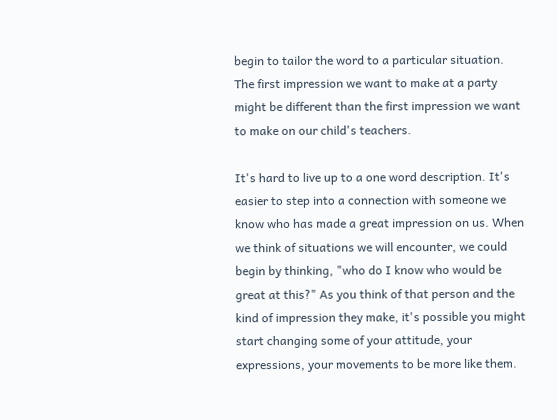begin to tailor the word to a particular situation. The first impression we want to make at a party might be different than the first impression we want to make on our child's teachers.

It's hard to live up to a one word description. It's easier to step into a connection with someone we know who has made a great impression on us. When we think of situations we will encounter, we could begin by thinking, "who do I know who would be great at this?" As you think of that person and the kind of impression they make, it's possible you might start changing some of your attitude, your expressions, your movements to be more like them.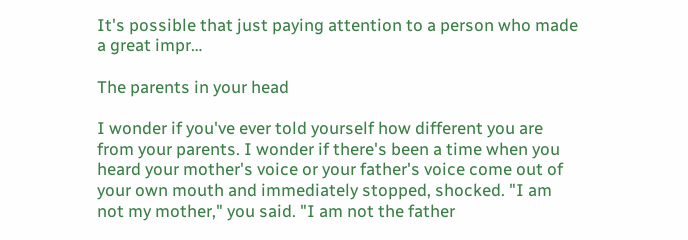It's possible that just paying attention to a person who made a great impr…

The parents in your head

I wonder if you've ever told yourself how different you are from your parents. I wonder if there's been a time when you heard your mother's voice or your father's voice come out of your own mouth and immediately stopped, shocked. "I am not my mother," you said. "I am not the father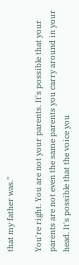that my father was."

You're right. You are not your parents. It's possible that your parents are not even the same parents you carry around in your head. It's possible that the voice you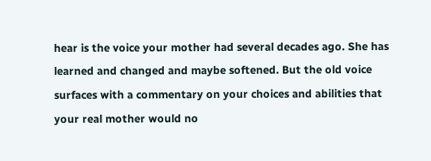hear is the voice your mother had several decades ago. She has learned and changed and maybe softened. But the old voice surfaces with a commentary on your choices and abilities that your real mother would no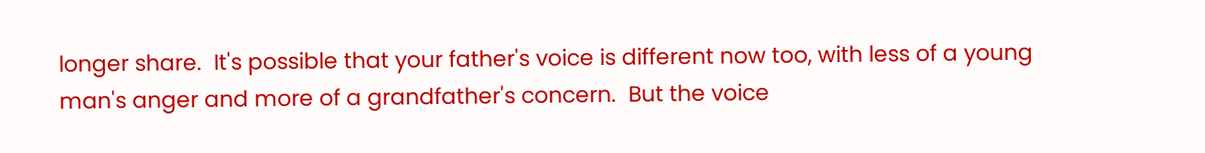longer share.  It's possible that your father's voice is different now too, with less of a young man's anger and more of a grandfather's concern.  But the voice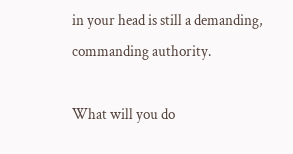in your head is still a demanding, commanding authority.

What will you do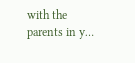with the parents in y…